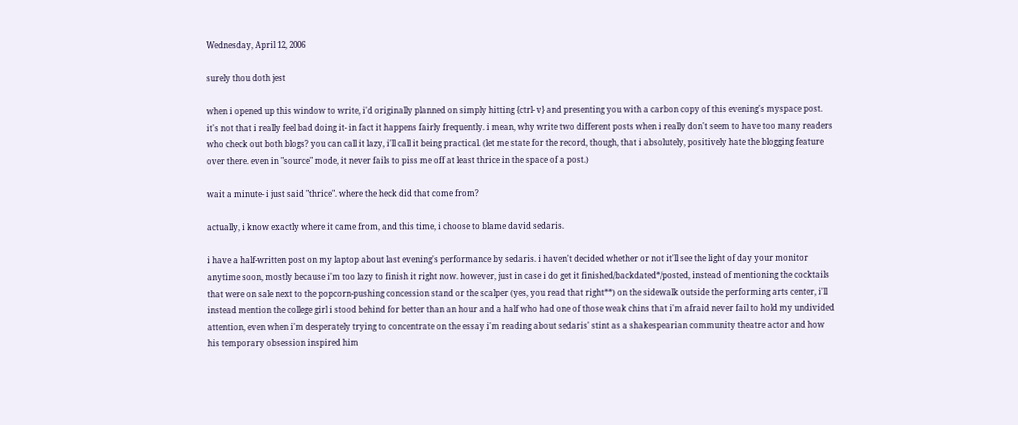Wednesday, April 12, 2006

surely thou doth jest

when i opened up this window to write, i'd originally planned on simply hitting {ctrl- v} and presenting you with a carbon copy of this evening's myspace post. it's not that i really feel bad doing it- in fact it happens fairly frequently. i mean, why write two different posts when i really don't seem to have too many readers who check out both blogs? you can call it lazy, i'll call it being practical. (let me state for the record, though, that i absolutely, positively hate the blogging feature over there. even in "source" mode, it never fails to piss me off at least thrice in the space of a post.)

wait a minute- i just said "thrice". where the heck did that come from?

actually, i know exactly where it came from, and this time, i choose to blame david sedaris.

i have a half-written post on my laptop about last evening's performance by sedaris. i haven't decided whether or not it'll see the light of day your monitor anytime soon, mostly because i'm too lazy to finish it right now. however, just in case i do get it finished/backdated*/posted, instead of mentioning the cocktails that were on sale next to the popcorn-pushing concession stand or the scalper (yes, you read that right**) on the sidewalk outside the performing arts center, i'll instead mention the college girl i stood behind for better than an hour and a half who had one of those weak chins that i'm afraid never fail to hold my undivided attention, even when i'm desperately trying to concentrate on the essay i'm reading about sedaris' stint as a shakespearian community theatre actor and how his temporary obsession inspired him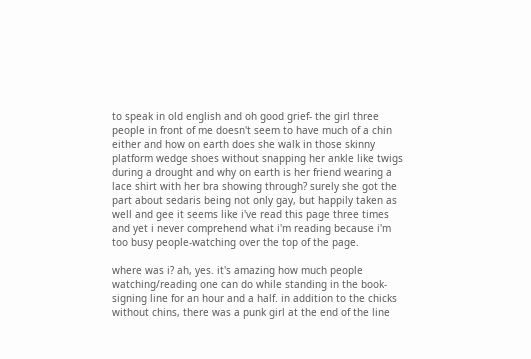to speak in old english and oh good grief- the girl three people in front of me doesn't seem to have much of a chin either and how on earth does she walk in those skinny platform wedge shoes without snapping her ankle like twigs during a drought and why on earth is her friend wearing a lace shirt with her bra showing through? surely she got the part about sedaris being not only gay, but happily taken as well and gee it seems like i've read this page three times and yet i never comprehend what i'm reading because i'm too busy people-watching over the top of the page.

where was i? ah, yes. it's amazing how much people watching/reading one can do while standing in the book-signing line for an hour and a half. in addition to the chicks without chins, there was a punk girl at the end of the line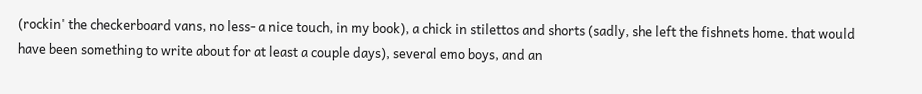(rockin' the checkerboard vans, no less- a nice touch, in my book), a chick in stilettos and shorts (sadly, she left the fishnets home. that would have been something to write about for at least a couple days), several emo boys, and an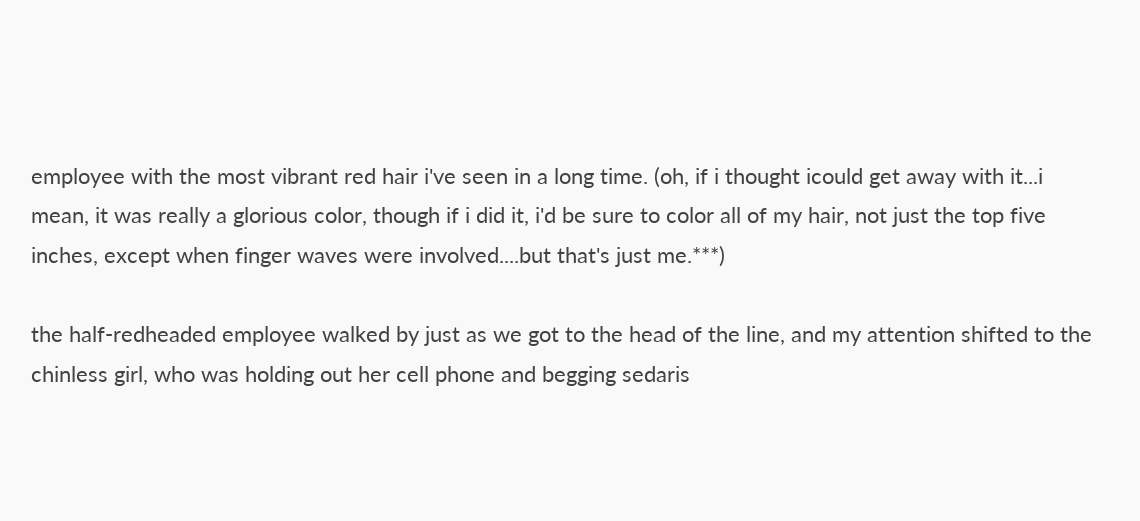employee with the most vibrant red hair i've seen in a long time. (oh, if i thought icould get away with it...i mean, it was really a glorious color, though if i did it, i'd be sure to color all of my hair, not just the top five inches, except when finger waves were involved....but that's just me.***)

the half-redheaded employee walked by just as we got to the head of the line, and my attention shifted to the chinless girl, who was holding out her cell phone and begging sedaris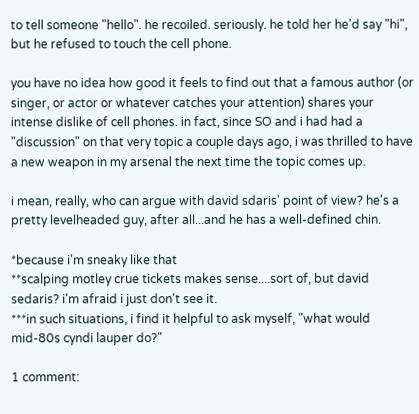to tell someone "hello". he recoiled. seriously. he told her he'd say "hi", but he refused to touch the cell phone.

you have no idea how good it feels to find out that a famous author (or singer, or actor or whatever catches your attention) shares your intense dislike of cell phones. in fact, since SO and i had had a "discussion" on that very topic a couple days ago, i was thrilled to have a new weapon in my arsenal the next time the topic comes up.

i mean, really, who can argue with david sdaris' point of view? he's a pretty levelheaded guy, after all...and he has a well-defined chin.

*because i'm sneaky like that
**scalping motley crue tickets makes sense....sort of, but david sedaris? i'm afraid i just don't see it.
***in such situations, i find it helpful to ask myself, "what would mid-80s cyndi lauper do?"

1 comment: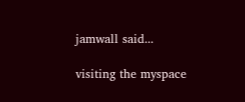jamwall said...

visiting the myspace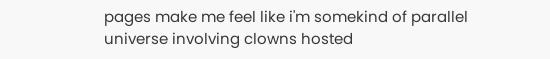pages make me feel like i'm somekind of parallel universe involving clowns hosted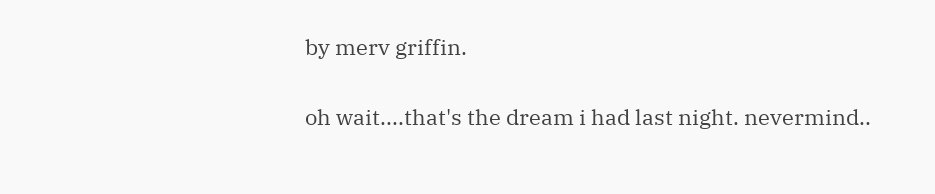by merv griffin.

oh wait....that's the dream i had last night. nevermind..